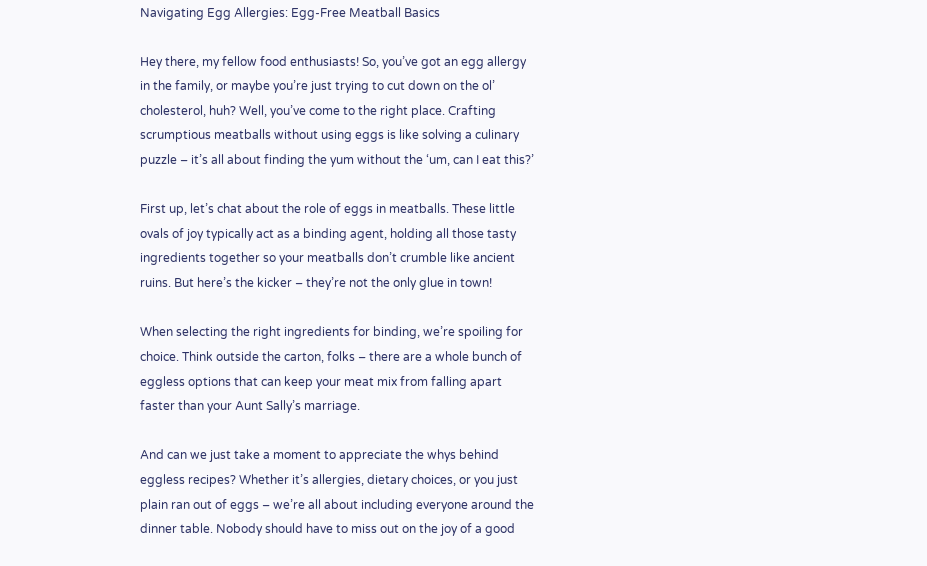Navigating Egg Allergies: Egg-Free Meatball Basics

Hey there, my fellow food enthusiasts! So, you’ve got an egg allergy in the family, or maybe you’re just trying to cut down on the ol’ cholesterol, huh? Well, you’ve come to the right place. Crafting scrumptious meatballs without using eggs is like solving a culinary puzzle – it’s all about finding the yum without the ‘um, can I eat this?’

First up, let’s chat about the role of eggs in meatballs. These little ovals of joy typically act as a binding agent, holding all those tasty ingredients together so your meatballs don’t crumble like ancient ruins. But here’s the kicker – they’re not the only glue in town!

When selecting the right ingredients for binding, we’re spoiling for choice. Think outside the carton, folks – there are a whole bunch of eggless options that can keep your meat mix from falling apart faster than your Aunt Sally’s marriage.

And can we just take a moment to appreciate the whys behind eggless recipes? Whether it’s allergies, dietary choices, or you just plain ran out of eggs – we’re all about including everyone around the dinner table. Nobody should have to miss out on the joy of a good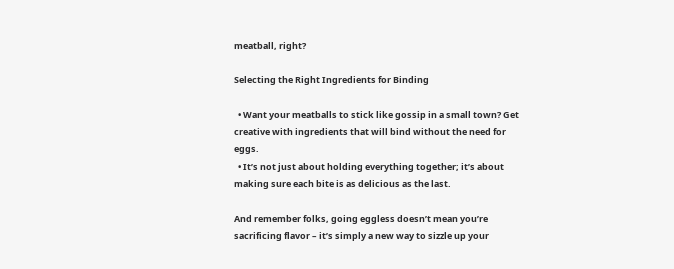meatball, right?

Selecting the Right Ingredients for Binding

  • Want your meatballs to stick like gossip in a small town? Get creative with ingredients that will bind without the need for eggs.
  • It’s not just about holding everything together; it’s about making sure each bite is as delicious as the last.

And remember folks, going eggless doesn’t mean you’re sacrificing flavor – it’s simply a new way to sizzle up your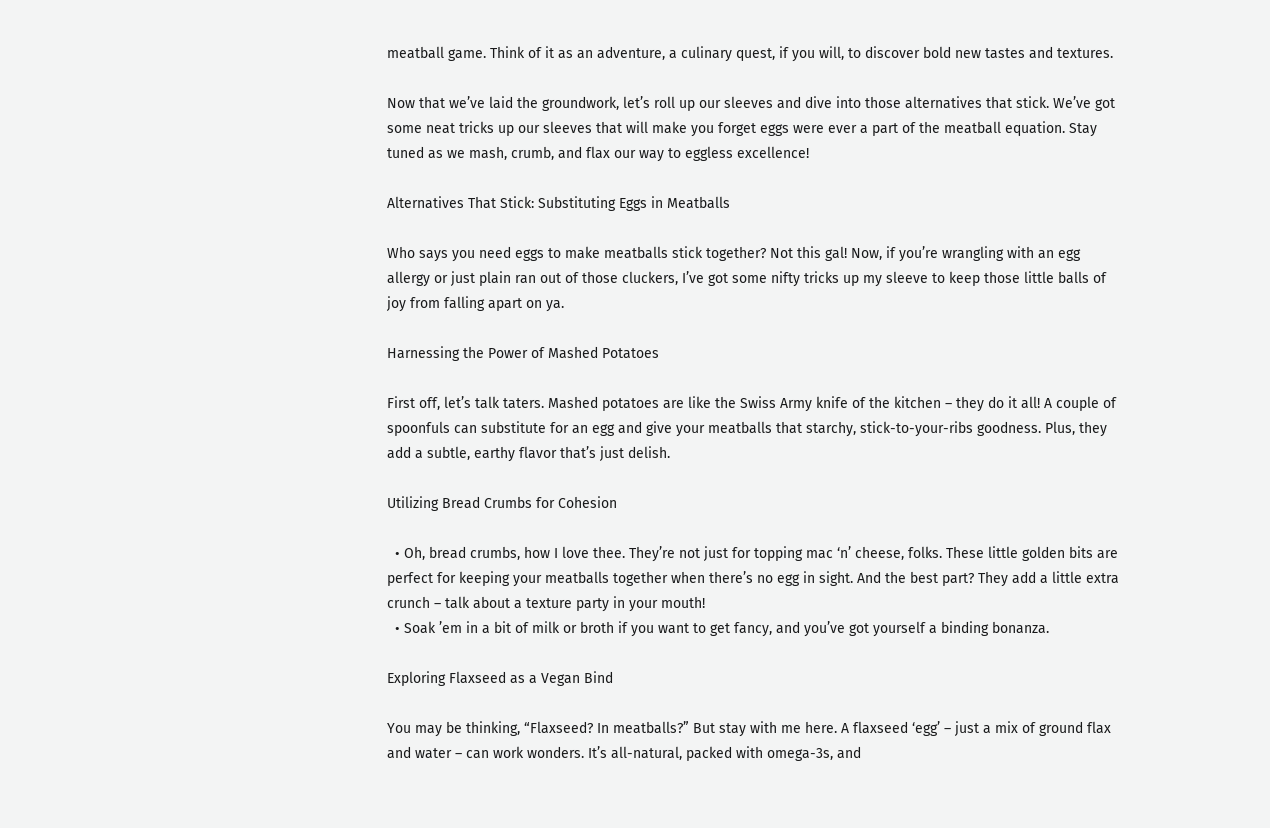meatball game. Think of it as an adventure, a culinary quest, if you will, to discover bold new tastes and textures.

Now that we’ve laid the groundwork, let’s roll up our sleeves and dive into those alternatives that stick. We’ve got some neat tricks up our sleeves that will make you forget eggs were ever a part of the meatball equation. Stay tuned as we mash, crumb, and flax our way to eggless excellence!

Alternatives That Stick: Substituting Eggs in Meatballs

Who says you need eggs to make meatballs stick together? Not this gal! Now, if you’re wrangling with an egg allergy or just plain ran out of those cluckers, I’ve got some nifty tricks up my sleeve to keep those little balls of joy from falling apart on ya.

Harnessing the Power of Mashed Potatoes

First off, let’s talk taters. Mashed potatoes are like the Swiss Army knife of the kitchen – they do it all! A couple of spoonfuls can substitute for an egg and give your meatballs that starchy, stick-to-your-ribs goodness. Plus, they add a subtle, earthy flavor that’s just delish.

Utilizing Bread Crumbs for Cohesion

  • Oh, bread crumbs, how I love thee. They’re not just for topping mac ‘n’ cheese, folks. These little golden bits are perfect for keeping your meatballs together when there’s no egg in sight. And the best part? They add a little extra crunch – talk about a texture party in your mouth!
  • Soak ’em in a bit of milk or broth if you want to get fancy, and you’ve got yourself a binding bonanza.

Exploring Flaxseed as a Vegan Bind

You may be thinking, “Flaxseed? In meatballs?” But stay with me here. A flaxseed ‘egg’ – just a mix of ground flax and water – can work wonders. It’s all-natural, packed with omega-3s, and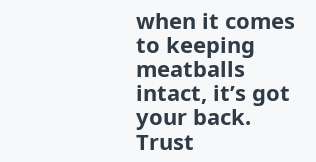when it comes to keeping meatballs intact, it’s got your back. Trust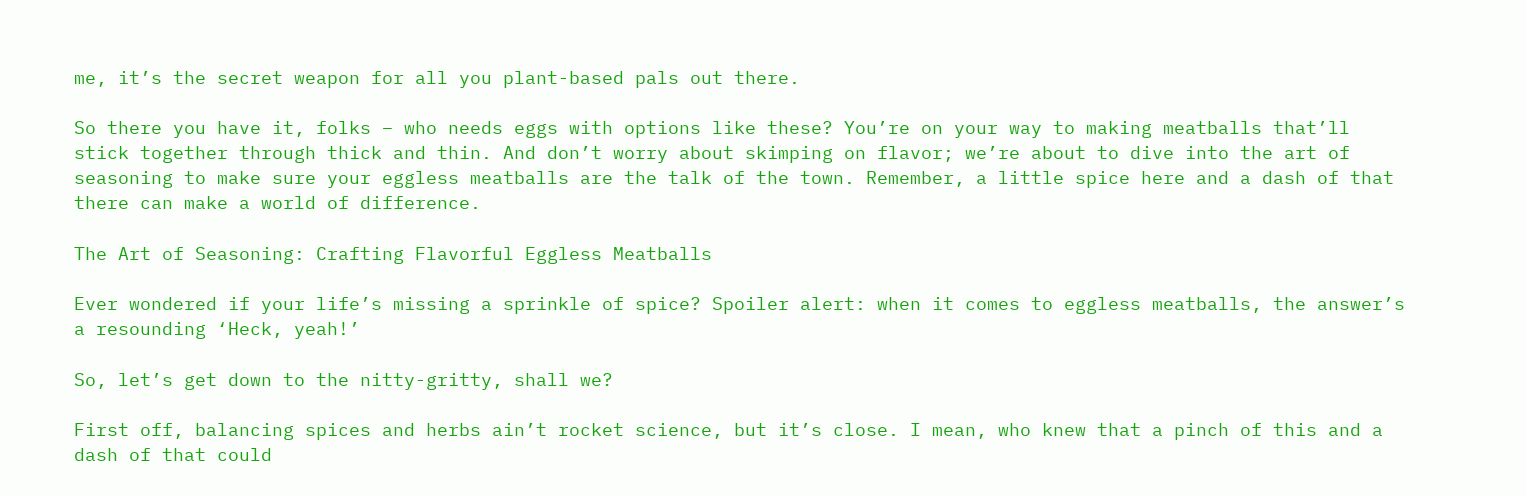me, it’s the secret weapon for all you plant-based pals out there.

So there you have it, folks – who needs eggs with options like these? You’re on your way to making meatballs that’ll stick together through thick and thin. And don’t worry about skimping on flavor; we’re about to dive into the art of seasoning to make sure your eggless meatballs are the talk of the town. Remember, a little spice here and a dash of that there can make a world of difference.

The Art of Seasoning: Crafting Flavorful Eggless Meatballs

Ever wondered if your life’s missing a sprinkle of spice? Spoiler alert: when it comes to eggless meatballs, the answer’s a resounding ‘Heck, yeah!’

So, let’s get down to the nitty-gritty, shall we?

First off, balancing spices and herbs ain’t rocket science, but it’s close. I mean, who knew that a pinch of this and a dash of that could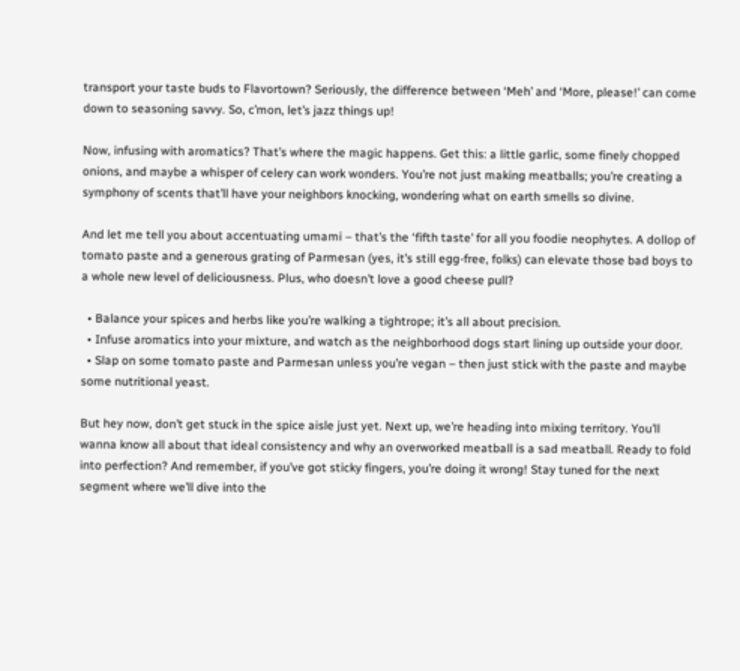transport your taste buds to Flavortown? Seriously, the difference between ‘Meh’ and ‘More, please!’ can come down to seasoning savvy. So, c’mon, let’s jazz things up!

Now, infusing with aromatics? That’s where the magic happens. Get this: a little garlic, some finely chopped onions, and maybe a whisper of celery can work wonders. You’re not just making meatballs; you’re creating a symphony of scents that’ll have your neighbors knocking, wondering what on earth smells so divine.

And let me tell you about accentuating umami – that’s the ‘fifth taste’ for all you foodie neophytes. A dollop of tomato paste and a generous grating of Parmesan (yes, it’s still egg-free, folks) can elevate those bad boys to a whole new level of deliciousness. Plus, who doesn’t love a good cheese pull?

  • Balance your spices and herbs like you’re walking a tightrope; it’s all about precision.
  • Infuse aromatics into your mixture, and watch as the neighborhood dogs start lining up outside your door.
  • Slap on some tomato paste and Parmesan unless you’re vegan – then just stick with the paste and maybe some nutritional yeast.

But hey now, don’t get stuck in the spice aisle just yet. Next up, we’re heading into mixing territory. You’ll wanna know all about that ideal consistency and why an overworked meatball is a sad meatball. Ready to fold into perfection? And remember, if you’ve got sticky fingers, you’re doing it wrong! Stay tuned for the next segment where we’ll dive into the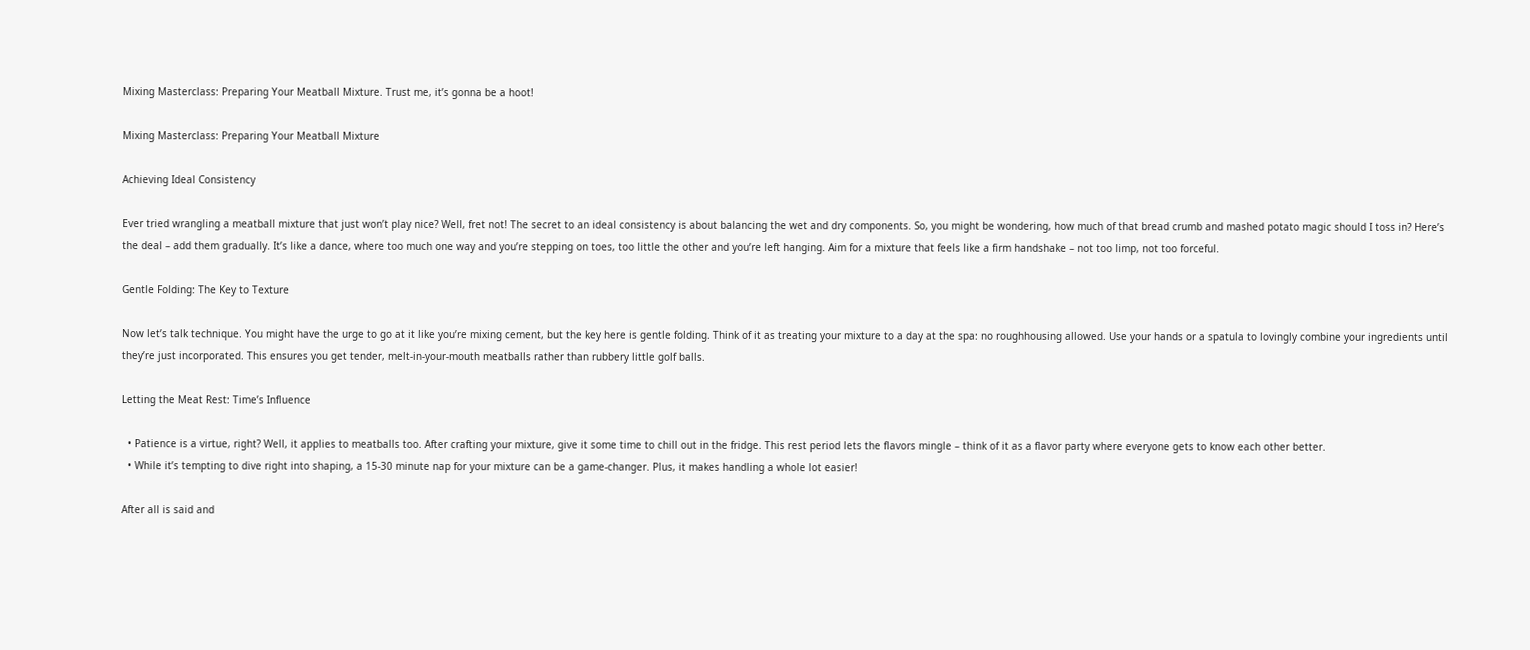Mixing Masterclass: Preparing Your Meatball Mixture. Trust me, it’s gonna be a hoot!

Mixing Masterclass: Preparing Your Meatball Mixture

Achieving Ideal Consistency

Ever tried wrangling a meatball mixture that just won’t play nice? Well, fret not! The secret to an ideal consistency is about balancing the wet and dry components. So, you might be wondering, how much of that bread crumb and mashed potato magic should I toss in? Here’s the deal – add them gradually. It’s like a dance, where too much one way and you’re stepping on toes, too little the other and you’re left hanging. Aim for a mixture that feels like a firm handshake – not too limp, not too forceful.

Gentle Folding: The Key to Texture

Now let’s talk technique. You might have the urge to go at it like you’re mixing cement, but the key here is gentle folding. Think of it as treating your mixture to a day at the spa: no roughhousing allowed. Use your hands or a spatula to lovingly combine your ingredients until they’re just incorporated. This ensures you get tender, melt-in-your-mouth meatballs rather than rubbery little golf balls.

Letting the Meat Rest: Time’s Influence

  • Patience is a virtue, right? Well, it applies to meatballs too. After crafting your mixture, give it some time to chill out in the fridge. This rest period lets the flavors mingle – think of it as a flavor party where everyone gets to know each other better.
  • While it’s tempting to dive right into shaping, a 15-30 minute nap for your mixture can be a game-changer. Plus, it makes handling a whole lot easier!

After all is said and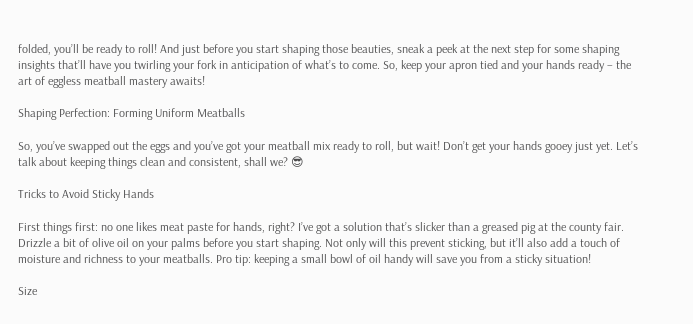folded, you’ll be ready to roll! And just before you start shaping those beauties, sneak a peek at the next step for some shaping insights that’ll have you twirling your fork in anticipation of what’s to come. So, keep your apron tied and your hands ready – the art of eggless meatball mastery awaits!

Shaping Perfection: Forming Uniform Meatballs

So, you’ve swapped out the eggs and you’ve got your meatball mix ready to roll, but wait! Don’t get your hands gooey just yet. Let’s talk about keeping things clean and consistent, shall we? 😎

Tricks to Avoid Sticky Hands

First things first: no one likes meat paste for hands, right? I’ve got a solution that’s slicker than a greased pig at the county fair. Drizzle a bit of olive oil on your palms before you start shaping. Not only will this prevent sticking, but it’ll also add a touch of moisture and richness to your meatballs. Pro tip: keeping a small bowl of oil handy will save you from a sticky situation!

Size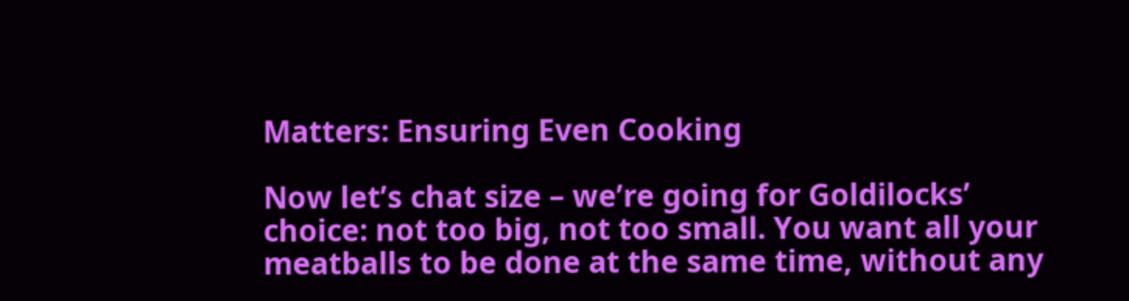Matters: Ensuring Even Cooking

Now let’s chat size – we’re going for Goldilocks’ choice: not too big, not too small. You want all your meatballs to be done at the same time, without any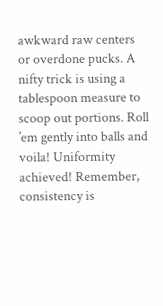awkward raw centers or overdone pucks. A nifty trick is using a tablespoon measure to scoop out portions. Roll ’em gently into balls and voila! Uniformity achieved! Remember, consistency is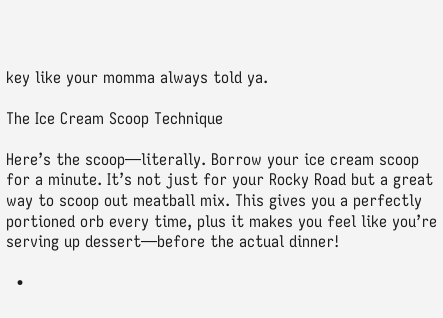key like your momma always told ya.

The Ice Cream Scoop Technique

Here’s the scoop—literally. Borrow your ice cream scoop for a minute. It’s not just for your Rocky Road but a great way to scoop out meatball mix. This gives you a perfectly portioned orb every time, plus it makes you feel like you’re serving up dessert—before the actual dinner!

  •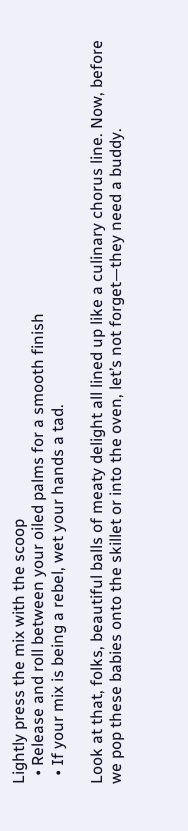Lightly press the mix with the scoop
  • Release and roll between your oiled palms for a smooth finish
  • If your mix is being a rebel, wet your hands a tad.

Look at that, folks, beautiful balls of meaty delight all lined up like a culinary chorus line. Now, before we pop these babies onto the skillet or into the oven, let’s not forget—they need a buddy.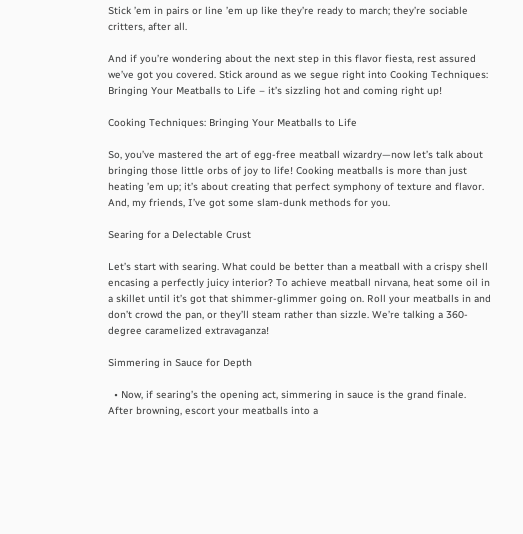Stick ’em in pairs or line ’em up like they’re ready to march; they’re sociable critters, after all.

And if you’re wondering about the next step in this flavor fiesta, rest assured we’ve got you covered. Stick around as we segue right into Cooking Techniques: Bringing Your Meatballs to Life – it’s sizzling hot and coming right up!

Cooking Techniques: Bringing Your Meatballs to Life

So, you’ve mastered the art of egg-free meatball wizardry—now let’s talk about bringing those little orbs of joy to life! Cooking meatballs is more than just heating ’em up; it’s about creating that perfect symphony of texture and flavor. And, my friends, I’ve got some slam-dunk methods for you.

Searing for a Delectable Crust

Let’s start with searing. What could be better than a meatball with a crispy shell encasing a perfectly juicy interior? To achieve meatball nirvana, heat some oil in a skillet until it’s got that shimmer-glimmer going on. Roll your meatballs in and don’t crowd the pan, or they’ll steam rather than sizzle. We’re talking a 360-degree caramelized extravaganza!

Simmering in Sauce for Depth

  • Now, if searing’s the opening act, simmering in sauce is the grand finale. After browning, escort your meatballs into a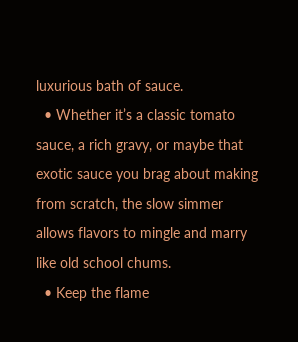luxurious bath of sauce.
  • Whether it’s a classic tomato sauce, a rich gravy, or maybe that exotic sauce you brag about making from scratch, the slow simmer allows flavors to mingle and marry like old school chums.
  • Keep the flame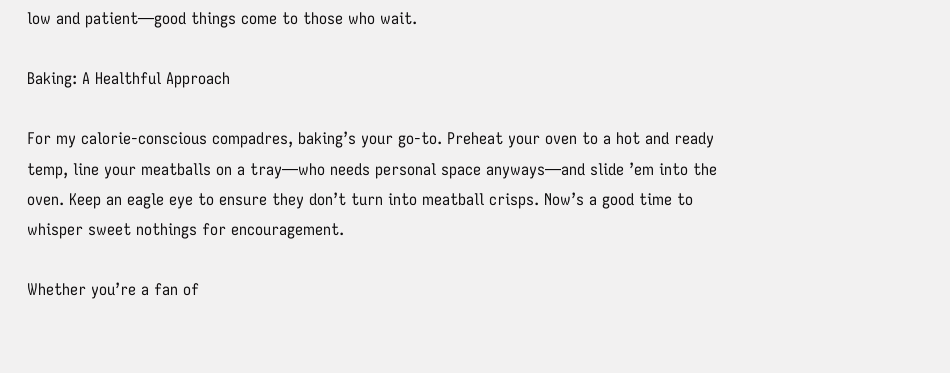low and patient—good things come to those who wait.

Baking: A Healthful Approach

For my calorie-conscious compadres, baking’s your go-to. Preheat your oven to a hot and ready temp, line your meatballs on a tray—who needs personal space anyways—and slide ’em into the oven. Keep an eagle eye to ensure they don’t turn into meatball crisps. Now’s a good time to whisper sweet nothings for encouragement.

Whether you’re a fan of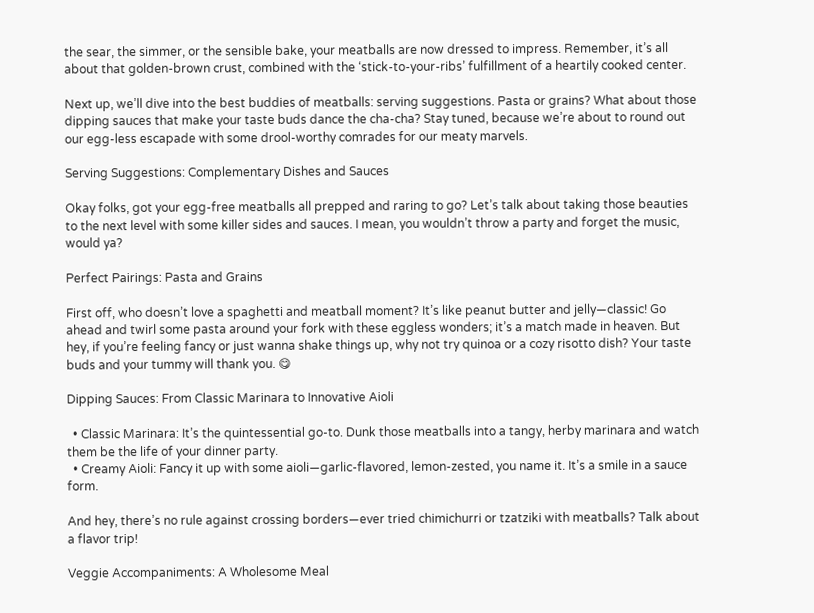the sear, the simmer, or the sensible bake, your meatballs are now dressed to impress. Remember, it’s all about that golden-brown crust, combined with the ‘stick-to-your-ribs’ fulfillment of a heartily cooked center.

Next up, we’ll dive into the best buddies of meatballs: serving suggestions. Pasta or grains? What about those dipping sauces that make your taste buds dance the cha-cha? Stay tuned, because we’re about to round out our egg-less escapade with some drool-worthy comrades for our meaty marvels.

Serving Suggestions: Complementary Dishes and Sauces

Okay folks, got your egg-free meatballs all prepped and raring to go? Let’s talk about taking those beauties to the next level with some killer sides and sauces. I mean, you wouldn’t throw a party and forget the music, would ya?

Perfect Pairings: Pasta and Grains

First off, who doesn’t love a spaghetti and meatball moment? It’s like peanut butter and jelly—classic! Go ahead and twirl some pasta around your fork with these eggless wonders; it’s a match made in heaven. But hey, if you’re feeling fancy or just wanna shake things up, why not try quinoa or a cozy risotto dish? Your taste buds and your tummy will thank you. 😋

Dipping Sauces: From Classic Marinara to Innovative Aioli

  • Classic Marinara: It’s the quintessential go-to. Dunk those meatballs into a tangy, herby marinara and watch them be the life of your dinner party.
  • Creamy Aioli: Fancy it up with some aioli—garlic-flavored, lemon-zested, you name it. It’s a smile in a sauce form.

And hey, there’s no rule against crossing borders—ever tried chimichurri or tzatziki with meatballs? Talk about a flavor trip!

Veggie Accompaniments: A Wholesome Meal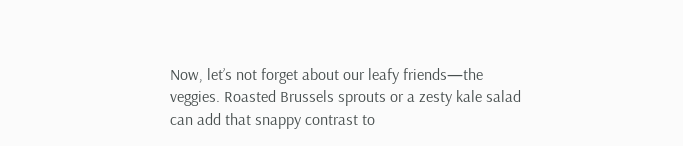Now, let’s not forget about our leafy friends—the veggies. Roasted Brussels sprouts or a zesty kale salad can add that snappy contrast to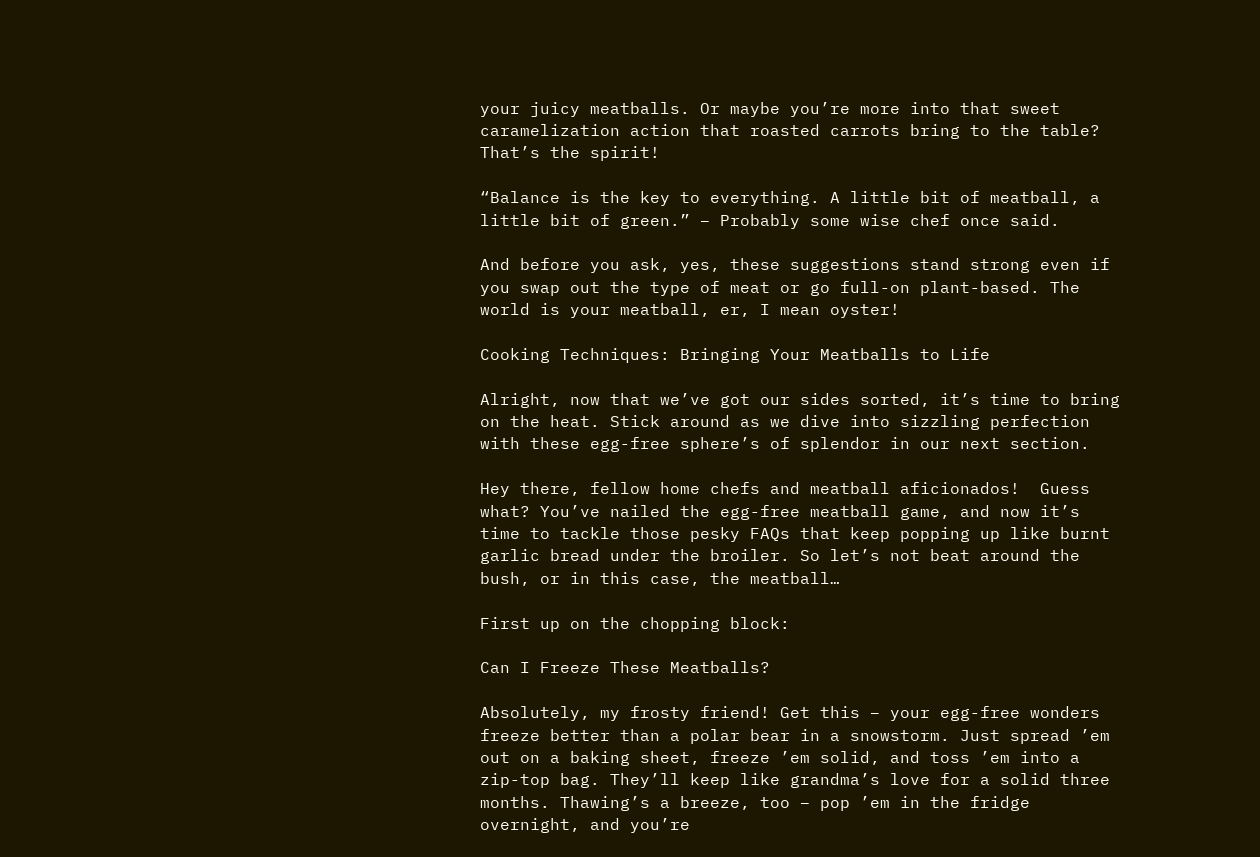your juicy meatballs. Or maybe you’re more into that sweet caramelization action that roasted carrots bring to the table? That’s the spirit!

“Balance is the key to everything. A little bit of meatball, a little bit of green.” – Probably some wise chef once said.

And before you ask, yes, these suggestions stand strong even if you swap out the type of meat or go full-on plant-based. The world is your meatball, er, I mean oyster!

Cooking Techniques: Bringing Your Meatballs to Life

Alright, now that we’ve got our sides sorted, it’s time to bring on the heat. Stick around as we dive into sizzling perfection with these egg-free sphere’s of splendor in our next section.

Hey there, fellow home chefs and meatball aficionados!  Guess what? You’ve nailed the egg-free meatball game, and now it’s time to tackle those pesky FAQs that keep popping up like burnt garlic bread under the broiler. So let’s not beat around the bush, or in this case, the meatball…

First up on the chopping block:

Can I Freeze These Meatballs?

Absolutely, my frosty friend! Get this – your egg-free wonders freeze better than a polar bear in a snowstorm. Just spread ’em out on a baking sheet, freeze ’em solid, and toss ’em into a zip-top bag. They’ll keep like grandma’s love for a solid three months. Thawing’s a breeze, too – pop ’em in the fridge overnight, and you’re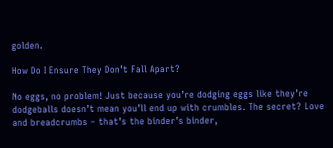golden.

How Do I Ensure They Don’t Fall Apart?

No eggs, no problem! Just because you’re dodging eggs like they’re dodgeballs doesn’t mean you’ll end up with crumbles. The secret? Love and breadcrumbs – that’s the binder’s binder,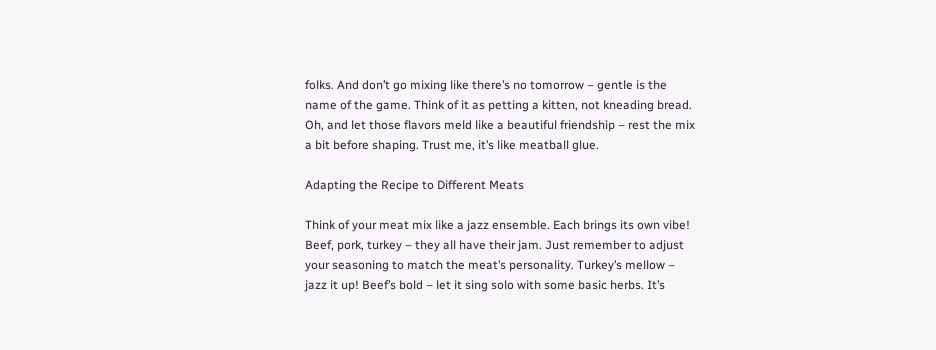folks. And don’t go mixing like there’s no tomorrow – gentle is the name of the game. Think of it as petting a kitten, not kneading bread. Oh, and let those flavors meld like a beautiful friendship – rest the mix a bit before shaping. Trust me, it’s like meatball glue.

Adapting the Recipe to Different Meats

Think of your meat mix like a jazz ensemble. Each brings its own vibe! Beef, pork, turkey – they all have their jam. Just remember to adjust your seasoning to match the meat’s personality. Turkey’s mellow – jazz it up! Beef’s bold – let it sing solo with some basic herbs. It’s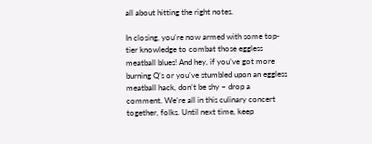all about hitting the right notes.

In closing, you’re now armed with some top-tier knowledge to combat those eggless meatball blues! And hey, if you’ve got more burning Q’s or you’ve stumbled upon an eggless meatball hack, don’t be shy – drop a comment. We’re all in this culinary concert together, folks. Until next time, keep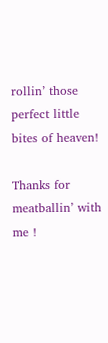rollin’ those perfect little bites of heaven!

Thanks for meatballin’ with me !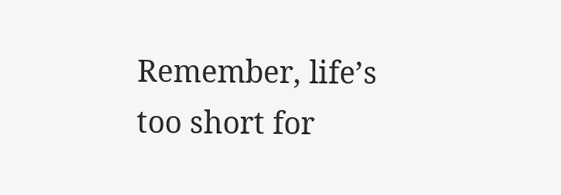Remember, life’s too short for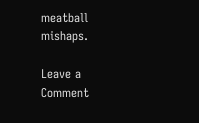meatball mishaps.

Leave a Comment